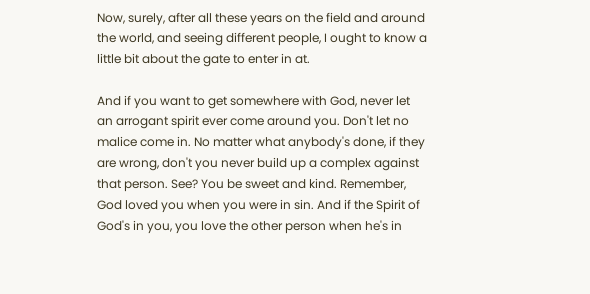Now, surely, after all these years on the field and around the world, and seeing different people, I ought to know a little bit about the gate to enter in at.

And if you want to get somewhere with God, never let an arrogant spirit ever come around you. Don't let no malice come in. No matter what anybody's done, if they are wrong, don't you never build up a complex against that person. See? You be sweet and kind. Remember, God loved you when you were in sin. And if the Spirit of God's in you, you love the other person when he's in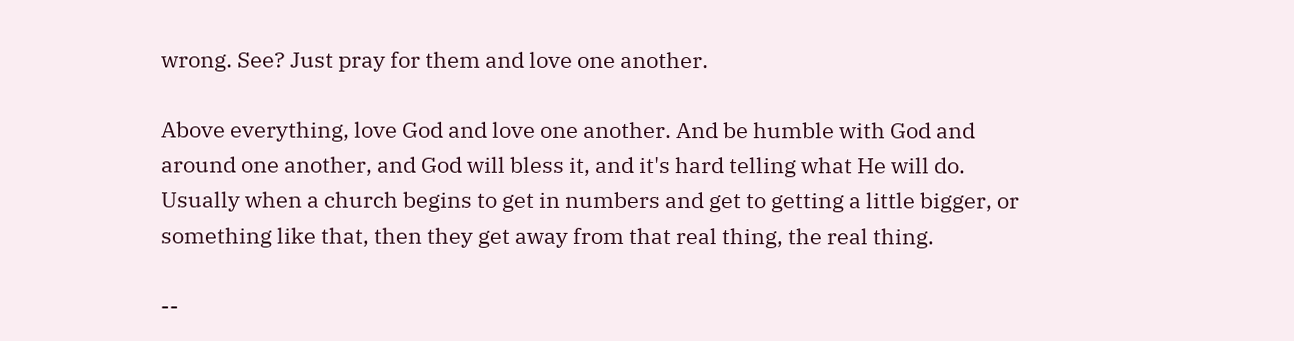wrong. See? Just pray for them and love one another.

Above everything, love God and love one another. And be humble with God and around one another, and God will bless it, and it's hard telling what He will do. Usually when a church begins to get in numbers and get to getting a little bigger, or something like that, then they get away from that real thing, the real thing.

--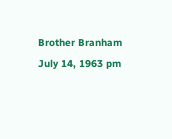Brother Branham
July 14, 1963 pm